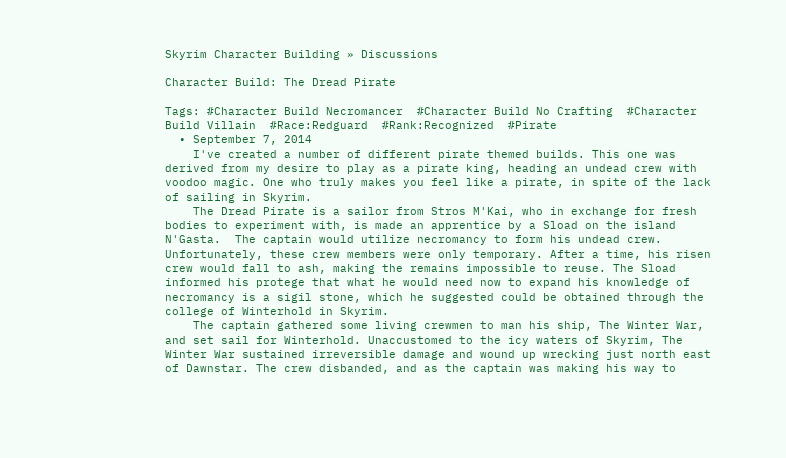Skyrim Character Building » Discussions

Character Build: The Dread Pirate

Tags: #Character Build Necromancer  #Character Build No Crafting  #Character Build Villain  #Race:Redguard  #Rank:Recognized  #Pirate
  • September 7, 2014
    I've created a number of different pirate themed builds. This one was derived from my desire to play as a pirate king, heading an undead crew with voodoo magic. One who truly makes you feel like a pirate, in spite of the lack of sailing in Skyrim.
    The Dread Pirate is a sailor from Stros M'Kai, who in exchange for fresh bodies to experiment with, is made an apprentice by a Sload on the island N'Gasta.  The captain would utilize necromancy to form his undead crew. Unfortunately, these crew members were only temporary. After a time, his risen crew would fall to ash, making the remains impossible to reuse. The Sload informed his protege that what he would need now to expand his knowledge of necromancy is a sigil stone, which he suggested could be obtained through the college of Winterhold in Skyrim.
    The captain gathered some living crewmen to man his ship, The Winter War, and set sail for Winterhold. Unaccustomed to the icy waters of Skyrim, The Winter War sustained irreversible damage and wound up wrecking just north east of Dawnstar. The crew disbanded, and as the captain was making his way to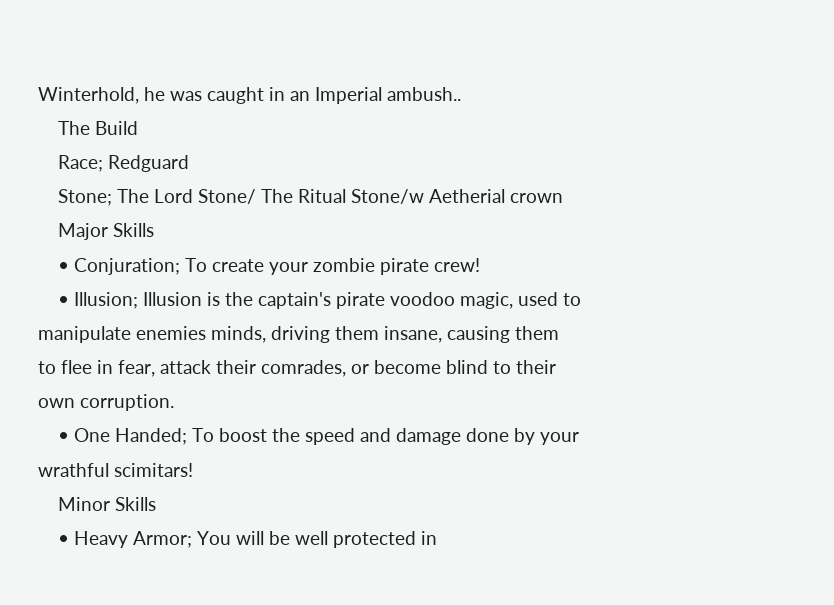Winterhold, he was caught in an Imperial ambush..
    The Build
    Race; Redguard
    Stone; The Lord Stone/ The Ritual Stone/w Aetherial crown
    Major Skills
    • Conjuration; To create your zombie pirate crew!
    • Illusion; Illusion is the captain's pirate voodoo magic, used to manipulate enemies minds, driving them insane, causing them to flee in fear, attack their comrades, or become blind to their own corruption.
    • One Handed; To boost the speed and damage done by your wrathful scimitars!
    Minor Skills
    • Heavy Armor; You will be well protected in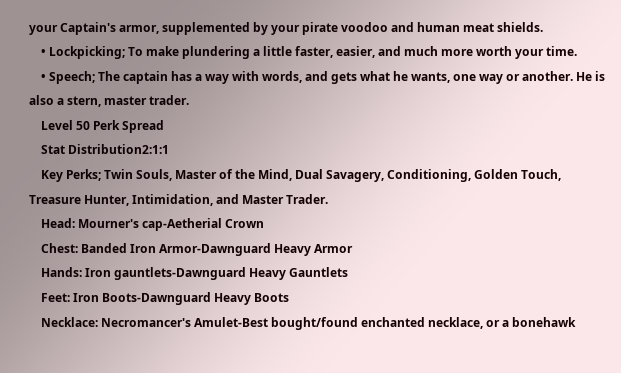your Captain's armor, supplemented by your pirate voodoo and human meat shields.
    • Lockpicking; To make plundering a little faster, easier, and much more worth your time.
    • Speech; The captain has a way with words, and gets what he wants, one way or another. He is also a stern, master trader.
    Level 50 Perk Spread
    Stat Distribution2:1:1
    Key Perks; Twin Souls, Master of the Mind, Dual Savagery, Conditioning, Golden Touch, Treasure Hunter, Intimidation, and Master Trader.
    Head: Mourner's cap-Aetherial Crown
    Chest: Banded Iron Armor-Dawnguard Heavy Armor
    Hands: Iron gauntlets-Dawnguard Heavy Gauntlets
    Feet: Iron Boots-Dawnguard Heavy Boots
    Necklace: Necromancer's Amulet-Best bought/found enchanted necklace, or a bonehawk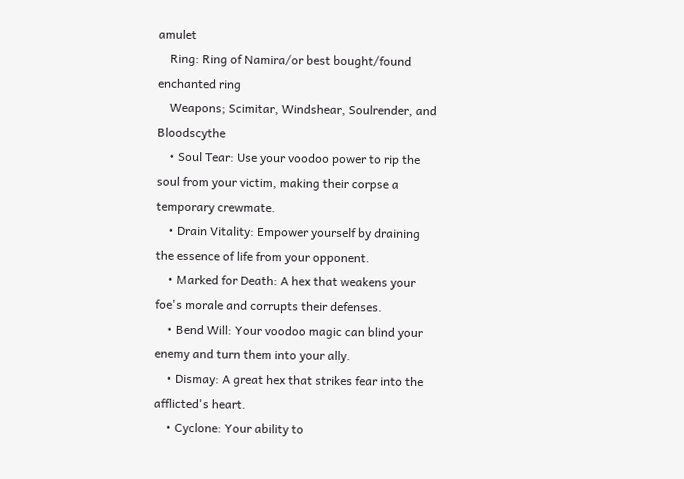amulet
    Ring: Ring of Namira/or best bought/found enchanted ring
    Weapons; Scimitar, Windshear, Soulrender, and Bloodscythe
    • Soul Tear: Use your voodoo power to rip the soul from your victim, making their corpse a temporary crewmate.
    • Drain Vitality: Empower yourself by draining the essence of life from your opponent.
    • Marked for Death: A hex that weakens your foe's morale and corrupts their defenses.
    • Bend Will: Your voodoo magic can blind your enemy and turn them into your ally.
    • Dismay: A great hex that strikes fear into the afflicted's heart.
    • Cyclone: Your ability to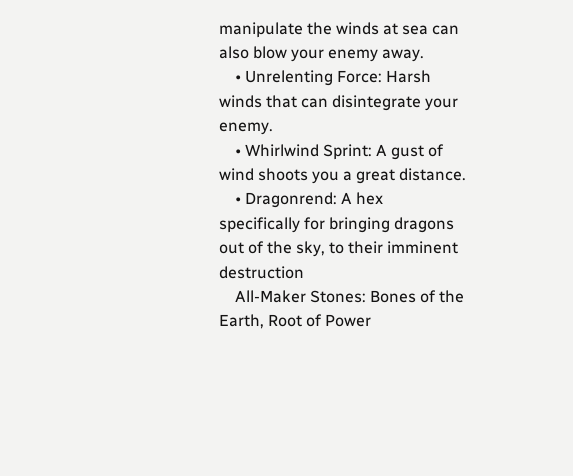manipulate the winds at sea can also blow your enemy away.
    • Unrelenting Force: Harsh winds that can disintegrate your enemy.
    • Whirlwind Sprint: A gust of wind shoots you a great distance.
    • Dragonrend: A hex specifically for bringing dragons out of the sky, to their imminent destruction
    All-Maker Stones: Bones of the Earth, Root of Power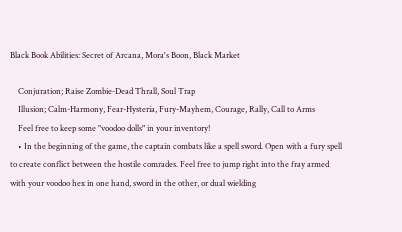Black Book Abilities: Secret of Arcana, Mora's Boon, Black Market

    Conjuration; Raise Zombie-Dead Thrall, Soul Trap
    Illusion; Calm-Harmony, Fear-Hysteria, Fury-Mayhem, Courage, Rally, Call to Arms
    Feel free to keep some "voodoo dolls" in your inventory!
    • In the beginning of the game, the captain combats like a spell sword. Open with a fury spell to create conflict between the hostile comrades. Feel free to jump right into the fray armed with your voodoo hex in one hand, sword in the other, or dual wielding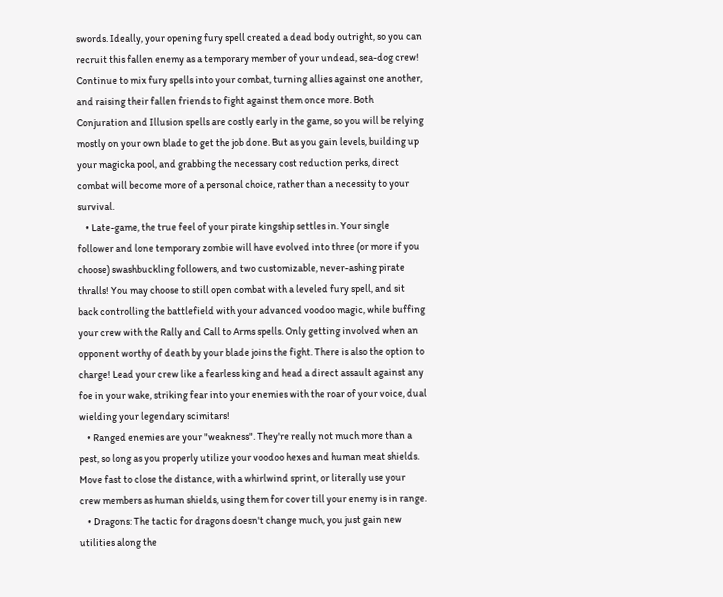swords. Ideally, your opening fury spell created a dead body outright, so you can recruit this fallen enemy as a temporary member of your undead, sea-dog crew! Continue to mix fury spells into your combat, turning allies against one another, and raising their fallen friends to fight against them once more. Both Conjuration and Illusion spells are costly early in the game, so you will be relying mostly on your own blade to get the job done. But as you gain levels, building up your magicka pool, and grabbing the necessary cost reduction perks, direct combat will become more of a personal choice, rather than a necessity to your survival.
    • Late-game, the true feel of your pirate kingship settles in. Your single follower and lone temporary zombie will have evolved into three (or more if you choose) swashbuckling followers, and two customizable, never-ashing pirate thralls! You may choose to still open combat with a leveled fury spell, and sit back controlling the battlefield with your advanced voodoo magic, while buffing your crew with the Rally and Call to Arms spells. Only getting involved when an opponent worthy of death by your blade joins the fight. There is also the option to charge! Lead your crew like a fearless king and head a direct assault against any foe in your wake, striking fear into your enemies with the roar of your voice, dual wielding your legendary scimitars!
    • Ranged enemies are your "weakness". They're really not much more than a pest, so long as you properly utilize your voodoo hexes and human meat shields. Move fast to close the distance, with a whirlwind sprint, or literally use your crew members as human shields, using them for cover till your enemy is in range.
    • Dragons: The tactic for dragons doesn't change much, you just gain new utilities along the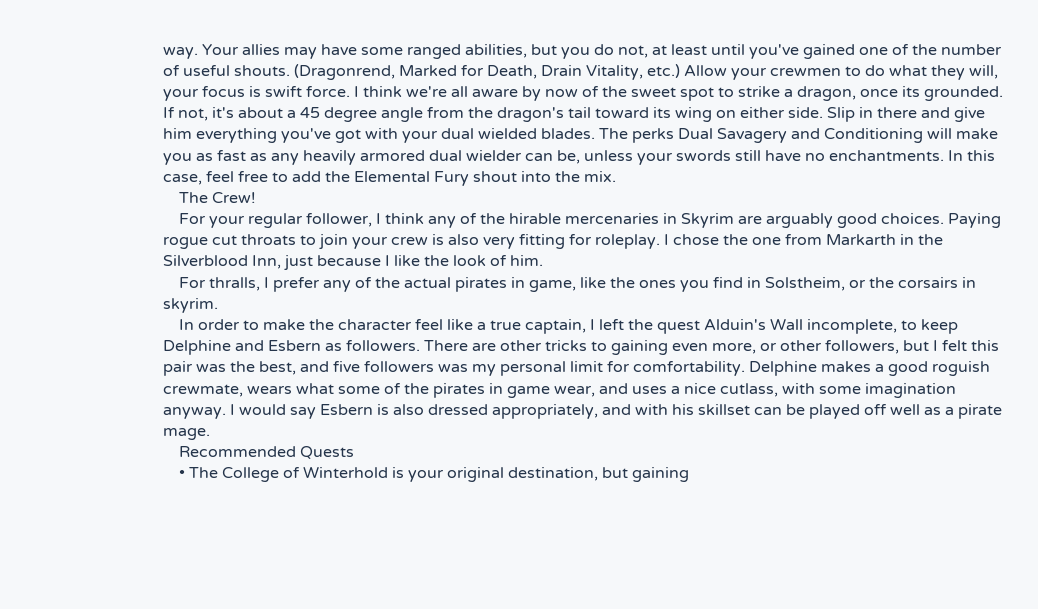way. Your allies may have some ranged abilities, but you do not, at least until you've gained one of the number of useful shouts. (Dragonrend, Marked for Death, Drain Vitality, etc.) Allow your crewmen to do what they will, your focus is swift force. I think we're all aware by now of the sweet spot to strike a dragon, once its grounded. If not, it's about a 45 degree angle from the dragon's tail toward its wing on either side. Slip in there and give him everything you've got with your dual wielded blades. The perks Dual Savagery and Conditioning will make you as fast as any heavily armored dual wielder can be, unless your swords still have no enchantments. In this case, feel free to add the Elemental Fury shout into the mix.
    The Crew!
    For your regular follower, I think any of the hirable mercenaries in Skyrim are arguably good choices. Paying rogue cut throats to join your crew is also very fitting for roleplay. I chose the one from Markarth in the Silverblood Inn, just because I like the look of him.
    For thralls, I prefer any of the actual pirates in game, like the ones you find in Solstheim, or the corsairs in skyrim.
    In order to make the character feel like a true captain, I left the quest Alduin's Wall incomplete, to keep Delphine and Esbern as followers. There are other tricks to gaining even more, or other followers, but I felt this pair was the best, and five followers was my personal limit for comfortability. Delphine makes a good roguish crewmate, wears what some of the pirates in game wear, and uses a nice cutlass, with some imagination anyway. I would say Esbern is also dressed appropriately, and with his skillset can be played off well as a pirate mage.
    Recommended Quests
    • The College of Winterhold is your original destination, but gaining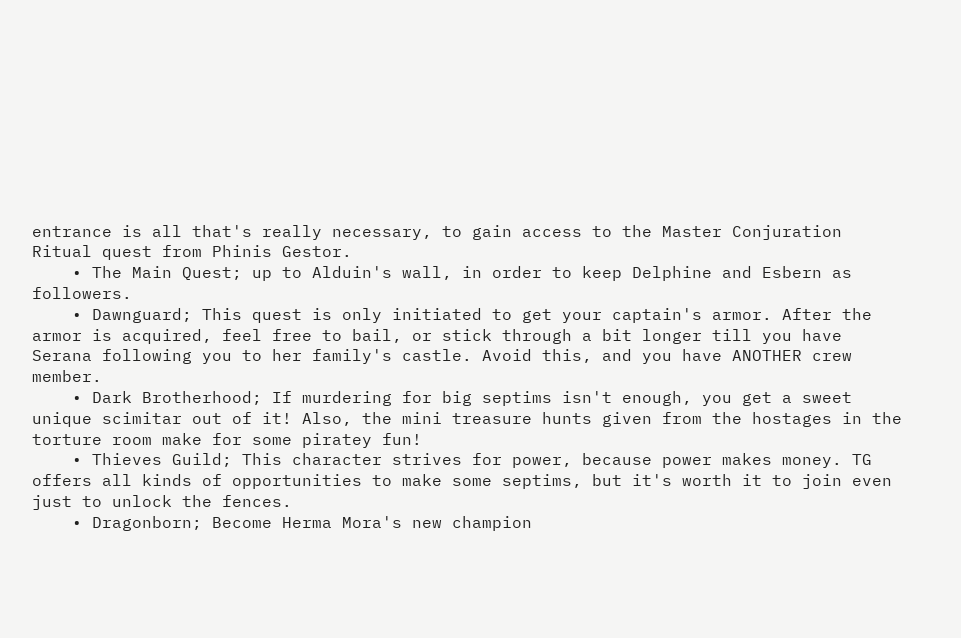entrance is all that's really necessary, to gain access to the Master Conjuration Ritual quest from Phinis Gestor.
    • The Main Quest; up to Alduin's wall, in order to keep Delphine and Esbern as followers.
    • Dawnguard; This quest is only initiated to get your captain's armor. After the armor is acquired, feel free to bail, or stick through a bit longer till you have Serana following you to her family's castle. Avoid this, and you have ANOTHER crew member.
    • Dark Brotherhood; If murdering for big septims isn't enough, you get a sweet unique scimitar out of it! Also, the mini treasure hunts given from the hostages in the torture room make for some piratey fun!
    • Thieves Guild; This character strives for power, because power makes money. TG offers all kinds of opportunities to make some septims, but it's worth it to join even just to unlock the fences.
    • Dragonborn; Become Herma Mora's new champion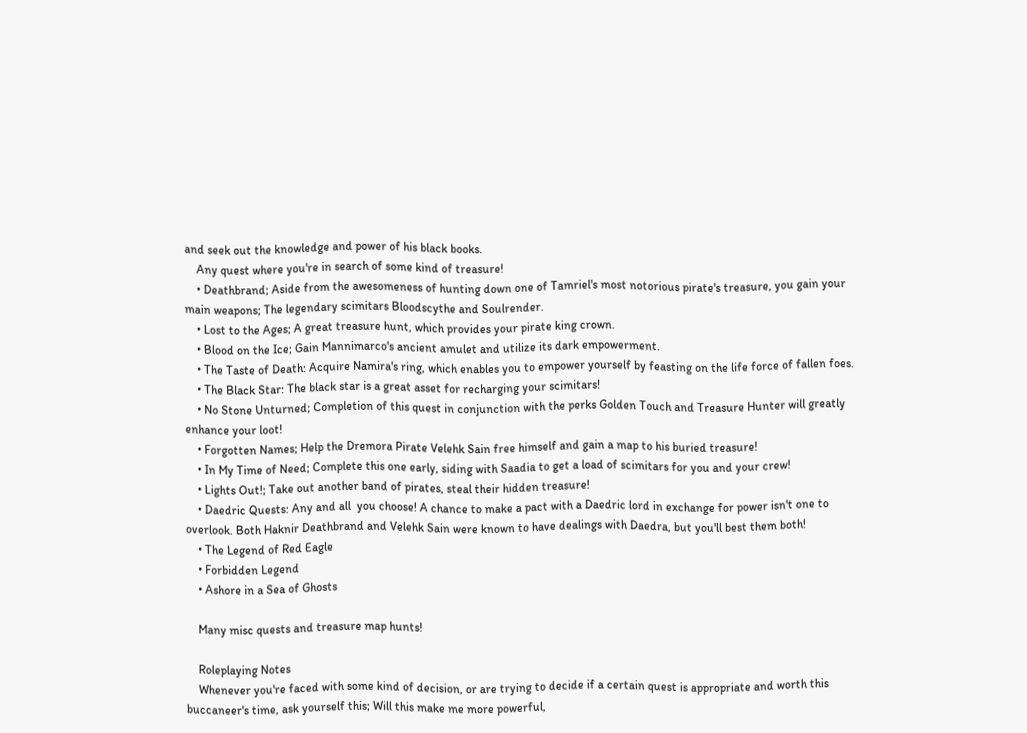and seek out the knowledge and power of his black books.
    Any quest where you're in search of some kind of treasure!
    • Deathbrand; Aside from the awesomeness of hunting down one of Tamriel's most notorious pirate's treasure, you gain your main weapons; The legendary scimitars Bloodscythe and Soulrender.
    • Lost to the Ages; A great treasure hunt, which provides your pirate king crown.
    • Blood on the Ice; Gain Mannimarco's ancient amulet and utilize its dark empowerment.
    • The Taste of Death: Acquire Namira's ring, which enables you to empower yourself by feasting on the life force of fallen foes.
    • The Black Star: The black star is a great asset for recharging your scimitars!
    • No Stone Unturned; Completion of this quest in conjunction with the perks Golden Touch and Treasure Hunter will greatly enhance your loot!
    • Forgotten Names; Help the Dremora Pirate Velehk Sain free himself and gain a map to his buried treasure!
    • In My Time of Need; Complete this one early, siding with Saadia to get a load of scimitars for you and your crew!
    • Lights Out!; Take out another band of pirates, steal their hidden treasure!
    • Daedric Quests: Any and all  you choose! A chance to make a pact with a Daedric lord in exchange for power isn't one to overlook. Both Haknir Deathbrand and Velehk Sain were known to have dealings with Daedra, but you'll best them both!
    • The Legend of Red Eagle
    • Forbidden Legend
    • Ashore in a Sea of Ghosts

    Many misc quests and treasure map hunts!

    Roleplaying Notes
    Whenever you're faced with some kind of decision, or are trying to decide if a certain quest is appropriate and worth this buccaneer's time, ask yourself this; Will this make me more powerful,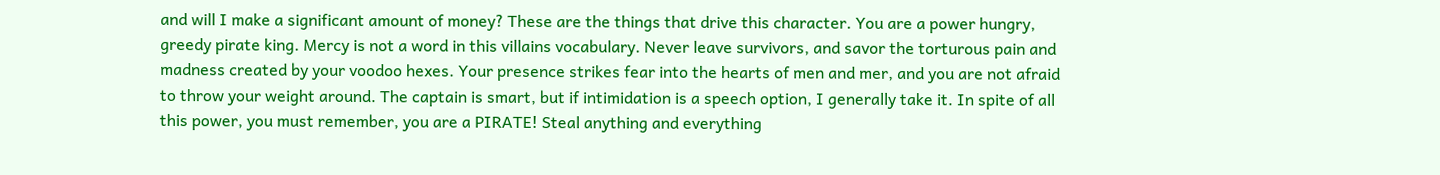and will I make a significant amount of money? These are the things that drive this character. You are a power hungry, greedy pirate king. Mercy is not a word in this villains vocabulary. Never leave survivors, and savor the torturous pain and madness created by your voodoo hexes. Your presence strikes fear into the hearts of men and mer, and you are not afraid to throw your weight around. The captain is smart, but if intimidation is a speech option, I generally take it. In spite of all this power, you must remember, you are a PIRATE! Steal anything and everything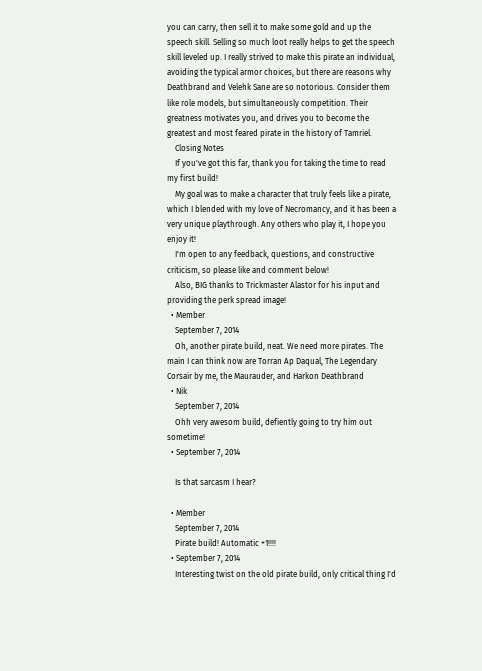you can carry, then sell it to make some gold and up the speech skill. Selling so much loot really helps to get the speech skill leveled up. I really strived to make this pirate an individual, avoiding the typical armor choices, but there are reasons why Deathbrand and Velehk Sane are so notorious. Consider them like role models, but simultaneously competition. Their greatness motivates you, and drives you to become the greatest and most feared pirate in the history of Tamriel.
    Closing Notes
    If you've got this far, thank you for taking the time to read my first build!
    My goal was to make a character that truly feels like a pirate, which I blended with my love of Necromancy, and it has been a very unique playthrough. Any others who play it, I hope you enjoy it!
    I'm open to any feedback, questions, and constructive criticism, so please like and comment below!
    Also, BIG thanks to Trickmaster Alastor for his input and providing the perk spread image!
  • Member
    September 7, 2014
    Oh, another pirate build, neat. We need more pirates. The main I can think now are Torran Ap Daqual, The Legendary Corsair by me, the Maurauder, and Harkon Deathbrand
  • Nik
    September 7, 2014
    Ohh very awesom build, defiently going to try him out sometime!
  • September 7, 2014

    Is that sarcasm I hear?

  • Member
    September 7, 2014
    Pirate build! Automatic +1!!!!
  • September 7, 2014
    Interesting twist on the old pirate build, only critical thing I'd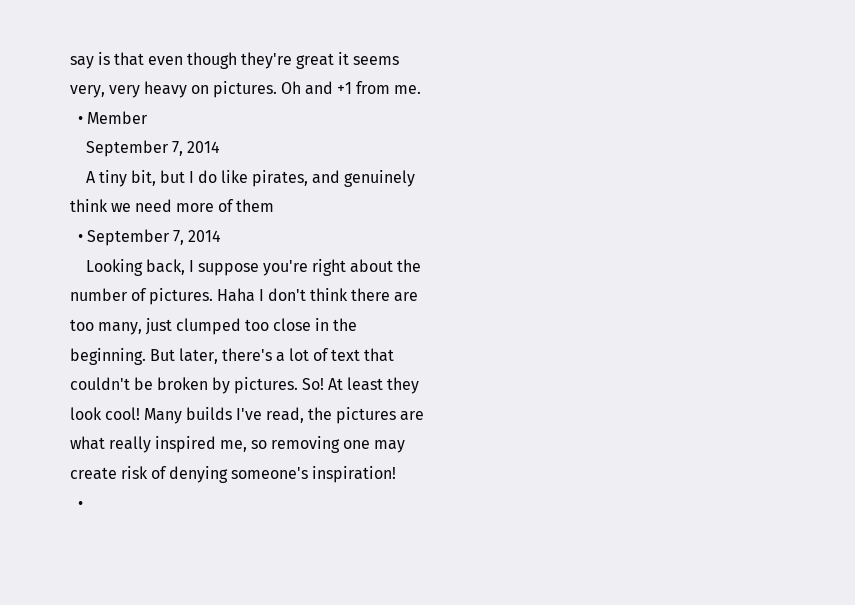say is that even though they're great it seems very, very heavy on pictures. Oh and +1 from me.
  • Member
    September 7, 2014
    A tiny bit, but I do like pirates, and genuinely think we need more of them
  • September 7, 2014
    Looking back, I suppose you're right about the number of pictures. Haha I don't think there are too many, just clumped too close in the beginning. But later, there's a lot of text that couldn't be broken by pictures. So! At least they look cool! Many builds I've read, the pictures are what really inspired me, so removing one may create risk of denying someone's inspiration!
  •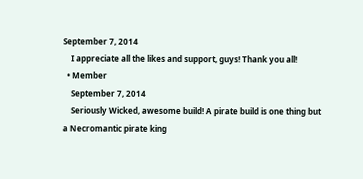September 7, 2014
    I appreciate all the likes and support, guys! Thank you all!
  • Member
    September 7, 2014
    Seriously Wicked, awesome build! A pirate build is one thing but a Necromantic pirate king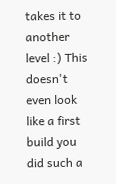takes it to another level :) This doesn't even look like a first build you did such a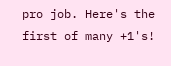pro job. Here's the first of many +1's!